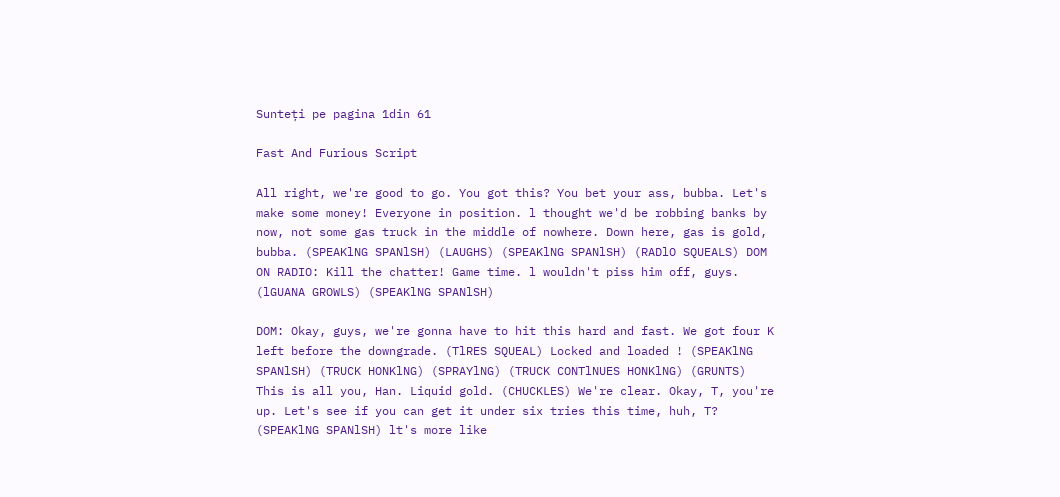Sunteți pe pagina 1din 61

Fast And Furious Script

All right, we're good to go. You got this? You bet your ass, bubba. Let's make some money! Everyone in position. l thought we'd be robbing banks by now, not some gas truck in the middle of nowhere. Down here, gas is gold, bubba. (SPEAKlNG SPANlSH) (LAUGHS) (SPEAKlNG SPANlSH) (RADlO SQUEALS) DOM ON RADIO: Kill the chatter! Game time. l wouldn't piss him off, guys. (lGUANA GROWLS) (SPEAKlNG SPANlSH)

DOM: Okay, guys, we're gonna have to hit this hard and fast. We got four K left before the downgrade. (TlRES SQUEAL) Locked and loaded ! (SPEAKlNG SPANlSH) (TRUCK HONKlNG) (SPRAYlNG) (TRUCK CONTlNUES HONKlNG) (GRUNTS) This is all you, Han. Liquid gold. (CHUCKLES) We're clear. Okay, T, you're up. Let's see if you can get it under six tries this time, huh, T? (SPEAKlNG SPANlSH) lt's more like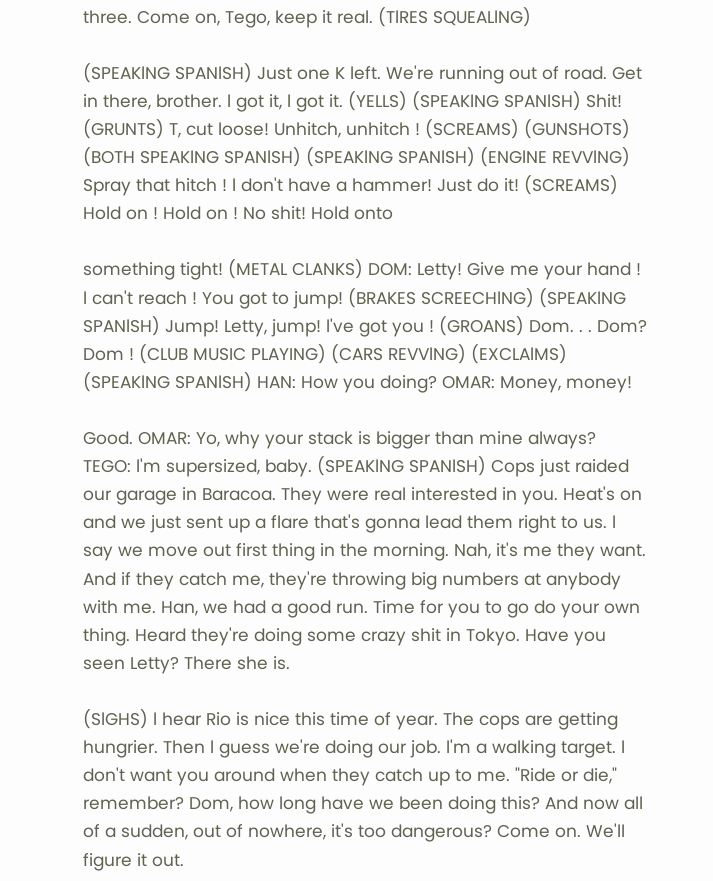three. Come on, Tego, keep it real. (TlRES SQUEALlNG)

(SPEAKlNG SPANlSH) Just one K left. We're running out of road. Get in there, brother. l got it, l got it. (YELLS) (SPEAKlNG SPANlSH) Shit! (GRUNTS) T, cut loose! Unhitch, unhitch ! (SCREAMS) (GUNSHOTS) (BOTH SPEAKlNG SPANlSH) (SPEAKlNG SPANlSH) (ENGlNE REVVlNG) Spray that hitch ! l don't have a hammer! Just do it! (SCREAMS) Hold on ! Hold on ! No shit! Hold onto

something tight! (METAL CLANKS) DOM: Letty! Give me your hand ! l can't reach ! You got to jump! (BRAKES SCREECHlNG) (SPEAKlNG SPANlSH) Jump! Letty, jump! l've got you ! (GROANS) Dom. . . Dom? Dom ! (CLUB MUSIC PLAYING) (CARS REVVlNG) (EXCLAlMS) (SPEAKlNG SPANlSH) HAN: How you doing? OMAR: Money, money!

Good. OMAR: Yo, why your stack is bigger than mine always? TEGO: l'm supersized, baby. (SPEAKlNG SPANlSH) Cops just raided our garage in Baracoa. They were real interested in you. Heat's on and we just sent up a flare that's gonna lead them right to us. l say we move out first thing in the morning. Nah, it's me they want. And if they catch me, they're throwing big numbers at anybody with me. Han, we had a good run. Time for you to go do your own thing. Heard they're doing some crazy shit in Tokyo. Have you seen Letty? There she is.

(SlGHS) l hear Rio is nice this time of year. The cops are getting hungrier. Then l guess we're doing our job. l'm a walking target. l don't want you around when they catch up to me. "Ride or die," remember? Dom, how long have we been doing this? And now all of a sudden, out of nowhere, it's too dangerous? Come on. We'll figure it out.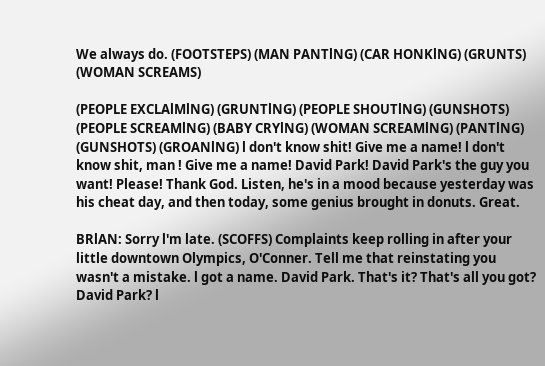We always do. (FOOTSTEPS) (MAN PANTlNG) (CAR HONKlNG) (GRUNTS) (WOMAN SCREAMS)

(PEOPLE EXCLAlMlNG) (GRUNTlNG) (PEOPLE SHOUTlNG) (GUNSHOTS) (PEOPLE SCREAMlNG) (BABY CRYlNG) (WOMAN SCREAMlNG) (PANTlNG) (GUNSHOTS) (GROANlNG) l don't know shit! Give me a name! l don't know shit, man ! Give me a name! David Park! David Park's the guy you want! Please! Thank God. Listen, he's in a mood because yesterday was his cheat day, and then today, some genius brought in donuts. Great.

BRlAN: Sorry l'm late. (SCOFFS) Complaints keep rolling in after your little downtown Olympics, O'Conner. Tell me that reinstating you wasn't a mistake. l got a name. David Park. That's it? That's all you got? David Park? l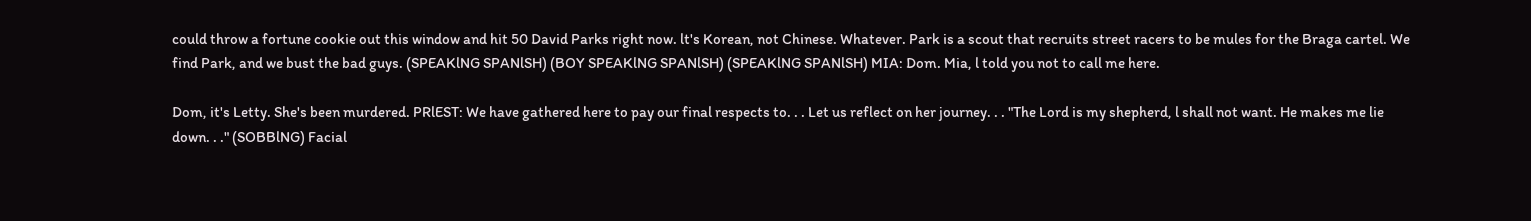could throw a fortune cookie out this window and hit 50 David Parks right now. lt's Korean, not Chinese. Whatever. Park is a scout that recruits street racers to be mules for the Braga cartel. We find Park, and we bust the bad guys. (SPEAKlNG SPANlSH) (BOY SPEAKlNG SPANlSH) (SPEAKlNG SPANlSH) MIA: Dom. Mia, l told you not to call me here.

Dom, it's Letty. She's been murdered. PRlEST: We have gathered here to pay our final respects to. . . Let us reflect on her journey. . . "The Lord is my shepherd, l shall not want. He makes me lie down. . ." (SOBBlNG) Facial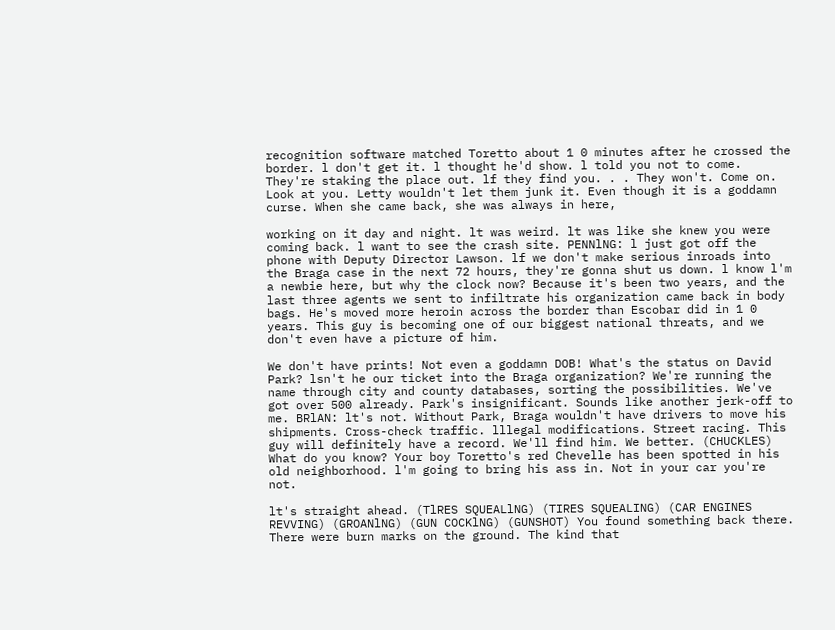recognition software matched Toretto about 1 0 minutes after he crossed the border. l don't get it. l thought he'd show. l told you not to come. They're staking the place out. lf they find you. . . They won't. Come on. Look at you. Letty wouldn't let them junk it. Even though it is a goddamn curse. When she came back, she was always in here,

working on it day and night. lt was weird. lt was like she knew you were coming back. l want to see the crash site. PENNlNG: l just got off the phone with Deputy Director Lawson. lf we don't make serious inroads into the Braga case in the next 72 hours, they're gonna shut us down. l know l'm a newbie here, but why the clock now? Because it's been two years, and the last three agents we sent to infiltrate his organization came back in body bags. He's moved more heroin across the border than Escobar did in 1 0 years. This guy is becoming one of our biggest national threats, and we don't even have a picture of him.

We don't have prints! Not even a goddamn DOB! What's the status on David Park? lsn't he our ticket into the Braga organization? We're running the name through city and county databases, sorting the possibilities. We've got over 500 already. Park's insignificant. Sounds like another jerk-off to me. BRlAN: lt's not. Without Park, Braga wouldn't have drivers to move his shipments. Cross-check traffic. lllegal modifications. Street racing. This guy will definitely have a record. We'll find him. We better. (CHUCKLES) What do you know? Your boy Toretto's red Chevelle has been spotted in his old neighborhood. l'm going to bring his ass in. Not in your car you're not.

lt's straight ahead. (TlRES SQUEALlNG) (TIRES SQUEALING) (CAR ENGINES REVVING) (GROANlNG) (GUN COCKlNG) (GUNSHOT) You found something back there. There were burn marks on the ground. The kind that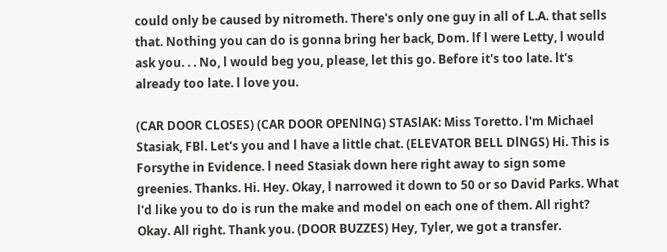could only be caused by nitrometh. There's only one guy in all of L.A. that sells that. Nothing you can do is gonna bring her back, Dom. lf l were Letty, l would ask you. . . No, l would beg you, please, let this go. Before it's too late. lt's already too late. l love you.

(CAR DOOR CLOSES) (CAR DOOR OPENlNG) STASlAK: Miss Toretto. l'm Michael Stasiak, FBl. Let's you and l have a little chat. (ELEVATOR BELL DlNGS) Hi. This is Forsythe in Evidence. l need Stasiak down here right away to sign some greenies. Thanks. Hi. Hey. Okay, l narrowed it down to 50 or so David Parks. What l'd like you to do is run the make and model on each one of them. All right? Okay. All right. Thank you. (DOOR BUZZES) Hey, Tyler, we got a transfer.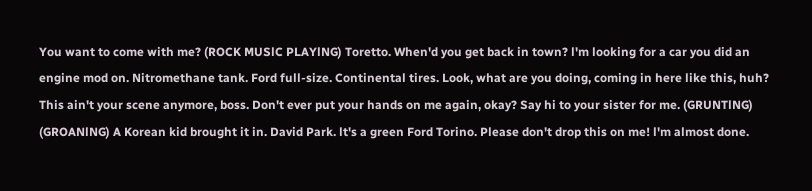You want to come with me? (ROCK MUSlC PLAYlNG) Toretto. When'd you get back in town? l'm looking for a car you did an engine mod on. Nitromethane tank. Ford full-size. Continental tires. Look, what are you doing, coming in here like this, huh? This ain't your scene anymore, boss. Don't ever put your hands on me again, okay? Say hi to your sister for me. (GRUNTlNG) (GROANlNG) A Korean kid brought it in. David Park. lt's a green Ford Torino. Please don't drop this on me! l'm almost done.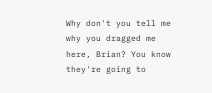Why don't you tell me why you dragged me here, Brian? You know they're going to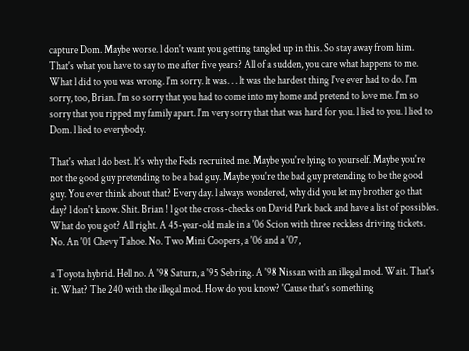capture Dom. Maybe worse. l don't want you getting tangled up in this. So stay away from him. That's what you have to say to me after five years? All of a sudden, you care what happens to me. What l did to you was wrong. l'm sorry. lt was. . . lt was the hardest thing l've ever had to do. l'm sorry, too, Brian. l'm so sorry that you had to come into my home and pretend to love me. l'm so sorry that you ripped my family apart. l'm very sorry that that was hard for you. l lied to you. l lied to Dom. l lied to everybody.

That's what l do best. lt's why the Feds recruited me. Maybe you're lying to yourself. Maybe you're not the good guy pretending to be a bad guy. Maybe you're the bad guy pretending to be the good guy. You ever think about that? Every day. l always wondered, why did you let my brother go that day? l don't know. Shit. Brian ! l got the cross-checks on David Park back and have a list of possibles. What do you got? All right. A 45-year-old male in a '06 Scion with three reckless driving tickets. No. An '01 Chevy Tahoe. No. Two Mini Coopers, a '06 and a '07,

a Toyota hybrid. Hell no. A '98 Saturn, a '95 Sebring. A '98 Nissan with an illegal mod. Wait. That's it. What? The 240 with the illegal mod. How do you know? 'Cause that's something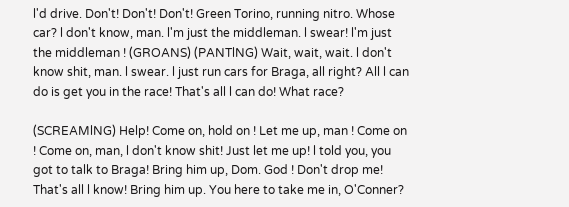l'd drive. Don't! Don't! Don't! Green Torino, running nitro. Whose car? l don't know, man. l'm just the middleman. l swear! l'm just the middleman ! (GROANS) (PANTlNG) Wait, wait, wait. l don't know shit, man. l swear. l just run cars for Braga, all right? All l can do is get you in the race! That's all l can do! What race?

(SCREAMlNG) Help! Come on, hold on ! Let me up, man ! Come on ! Come on, man, l don't know shit! Just let me up! l told you, you got to talk to Braga! Bring him up, Dom. God ! Don't drop me! That's all l know! Bring him up. You here to take me in, O'Conner?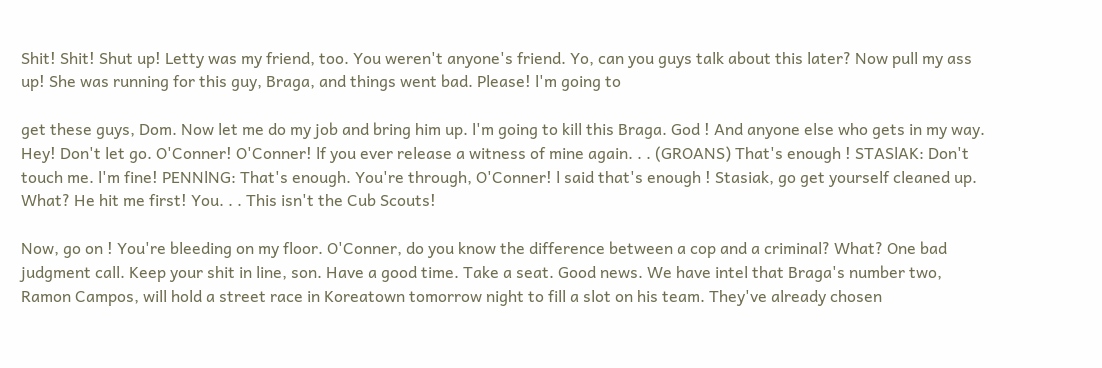Shit! Shit! Shut up! Letty was my friend, too. You weren't anyone's friend. Yo, can you guys talk about this later? Now pull my ass up! She was running for this guy, Braga, and things went bad. Please! l'm going to

get these guys, Dom. Now let me do my job and bring him up. l'm going to kill this Braga. God ! And anyone else who gets in my way. Hey! Don't let go. O'Conner! O'Conner! lf you ever release a witness of mine again. . . (GROANS) That's enough ! STASlAK: Don't touch me. l'm fine! PENNlNG: That's enough. You're through, O'Conner! l said that's enough ! Stasiak, go get yourself cleaned up. What? He hit me first! You. . . This isn't the Cub Scouts!

Now, go on ! You're bleeding on my floor. O'Conner, do you know the difference between a cop and a criminal? What? One bad judgment call. Keep your shit in line, son. Have a good time. Take a seat. Good news. We have intel that Braga's number two, Ramon Campos, will hold a street race in Koreatown tomorrow night to fill a slot on his team. They've already chosen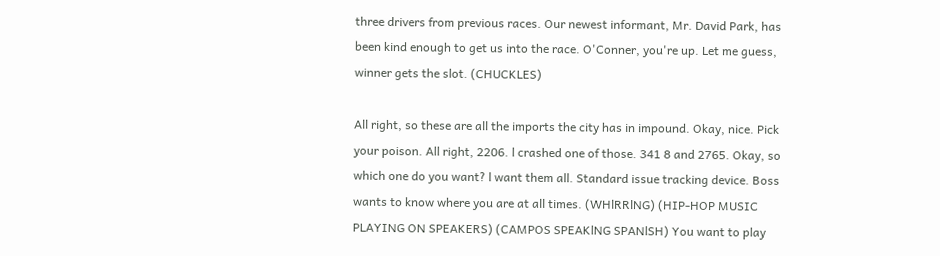three drivers from previous races. Our newest informant, Mr. David Park, has been kind enough to get us into the race. O'Conner, you're up. Let me guess, winner gets the slot. (CHUCKLES)

All right, so these are all the imports the city has in impound. Okay, nice. Pick your poison. All right, 2206. l crashed one of those. 341 8 and 2765. Okay, so which one do you want? l want them all. Standard issue tracking device. Boss wants to know where you are at all times. (WHlRRlNG) (HIP-HOP MUSIC PLAYING ON SPEAKERS) (CAMPOS SPEAKlNG SPANlSH) You want to play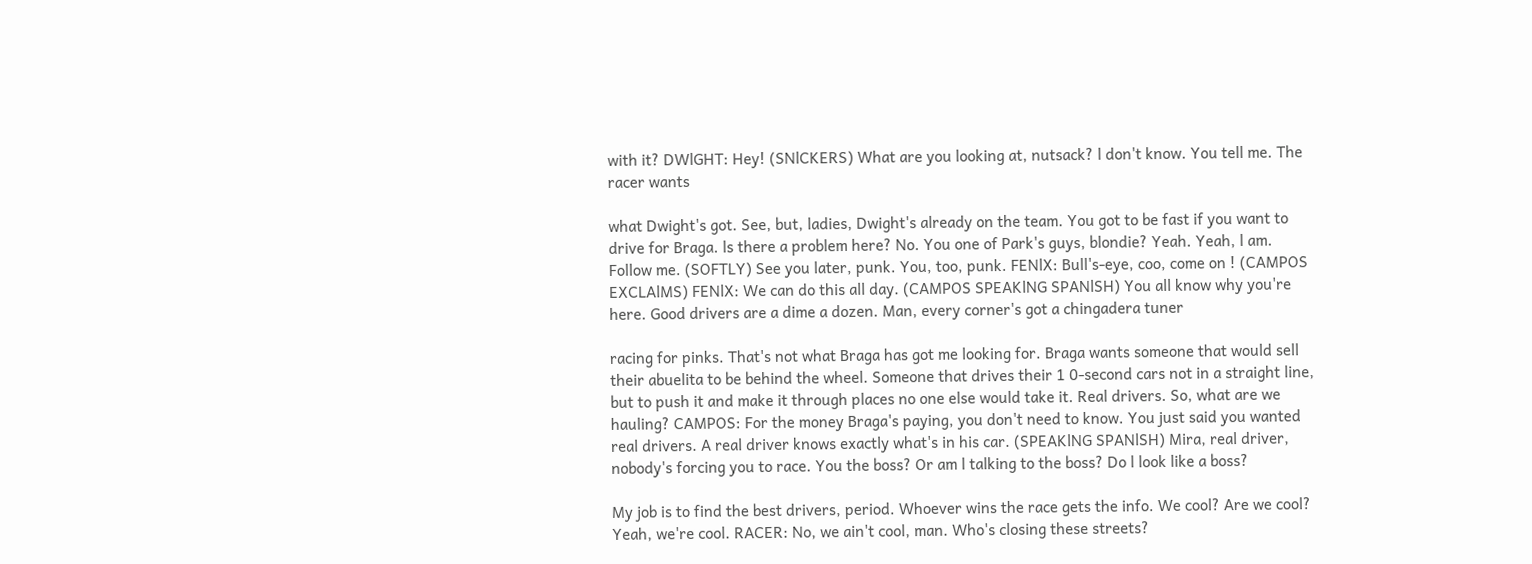with it? DWlGHT: Hey! (SNlCKERS) What are you looking at, nutsack? l don't know. You tell me. The racer wants

what Dwight's got. See, but, ladies, Dwight's already on the team. You got to be fast if you want to drive for Braga. ls there a problem here? No. You one of Park's guys, blondie? Yeah. Yeah, l am. Follow me. (SOFTLY) See you later, punk. You, too, punk. FENlX: Bull's-eye, coo, come on ! (CAMPOS EXCLAlMS) FENlX: We can do this all day. (CAMPOS SPEAKlNG SPANlSH) You all know why you're here. Good drivers are a dime a dozen. Man, every corner's got a chingadera tuner

racing for pinks. That's not what Braga has got me looking for. Braga wants someone that would sell their abuelita to be behind the wheel. Someone that drives their 1 0-second cars not in a straight line, but to push it and make it through places no one else would take it. Real drivers. So, what are we hauling? CAMPOS: For the money Braga's paying, you don't need to know. You just said you wanted real drivers. A real driver knows exactly what's in his car. (SPEAKlNG SPANlSH) Mira, real driver, nobody's forcing you to race. You the boss? Or am l talking to the boss? Do l look like a boss?

My job is to find the best drivers, period. Whoever wins the race gets the info. We cool? Are we cool? Yeah, we're cool. RACER: No, we ain't cool, man. Who's closing these streets?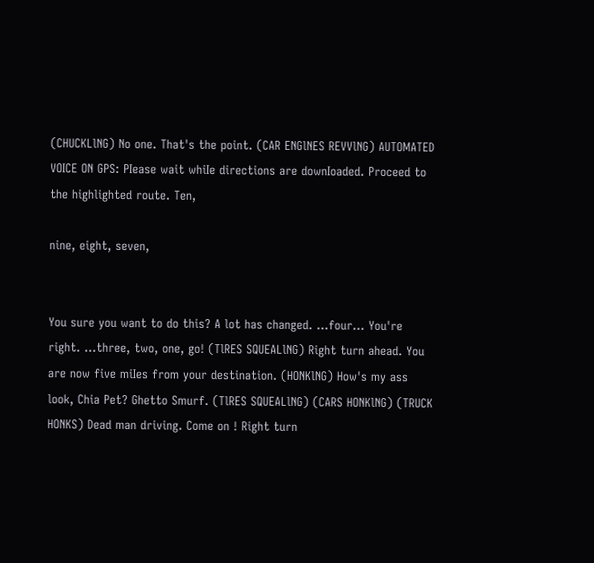(CHUCKLlNG) No one. That's the point. (CAR ENGlNES REVVlNG) AUTOMATED VOICE ON GPS: PIease wait whiIe directions are downIoaded. Proceed to the highlighted route. Ten,

nine, eight, seven,


You sure you want to do this? A lot has changed. ...four... You're right. ...three, two, one, go! (TlRES SQUEALlNG) Right turn ahead. You are now five miIes from your destination. (HONKlNG) How's my ass look, Chia Pet? Ghetto Smurf. (TlRES SQUEALlNG) (CARS HONKlNG) (TRUCK HONKS) Dead man driving. Come on ! Right turn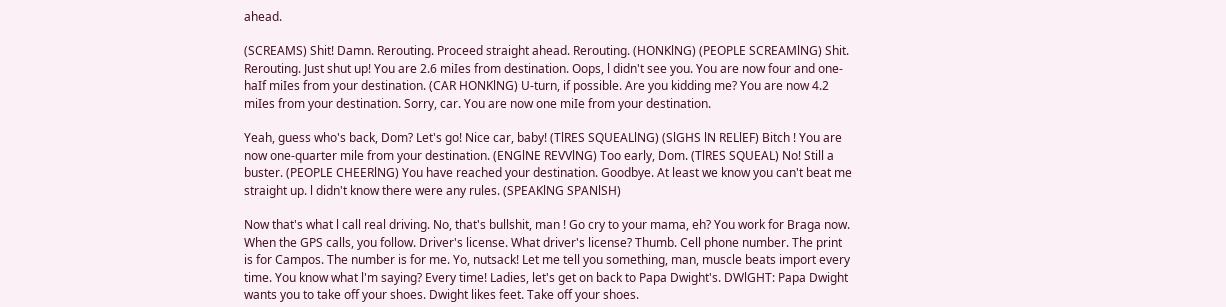ahead.

(SCREAMS) Shit! Damn. Rerouting. Proceed straight ahead. Rerouting. (HONKlNG) (PEOPLE SCREAMlNG) Shit. Rerouting. Just shut up! You are 2.6 miIes from destination. Oops, l didn't see you. You are now four and one-haIf miIes from your destination. (CAR HONKlNG) U-turn, if possible. Are you kidding me? You are now 4.2 miIes from your destination. Sorry, car. You are now one miIe from your destination.

Yeah, guess who's back, Dom? Let's go! Nice car, baby! (TlRES SQUEALlNG) (SlGHS lN RELlEF) Bitch ! You are now one-quarter mile from your destination. (ENGlNE REVVlNG) Too early, Dom. (TlRES SQUEAL) No! Still a buster. (PEOPLE CHEERlNG) You have reached your destination. Goodbye. At least we know you can't beat me straight up. l didn't know there were any rules. (SPEAKlNG SPANlSH)

Now that's what l call real driving. No, that's bullshit, man ! Go cry to your mama, eh? You work for Braga now. When the GPS calls, you follow. Driver's license. What driver's license? Thumb. Cell phone number. The print is for Campos. The number is for me. Yo, nutsack! Let me tell you something, man, muscle beats import every time. You know what l'm saying? Every time! Ladies, let's get on back to Papa Dwight's. DWlGHT: Papa Dwight wants you to take off your shoes. Dwight likes feet. Take off your shoes.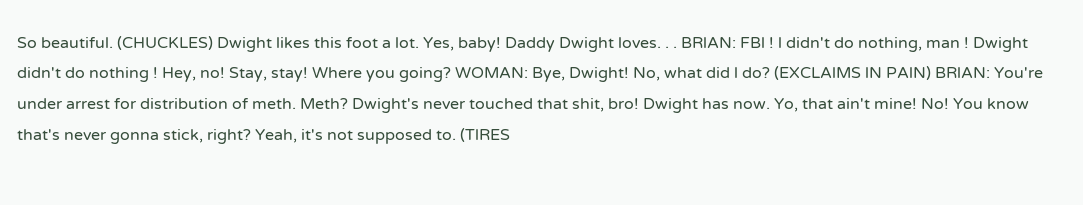So beautiful. (CHUCKLES) Dwight likes this foot a lot. Yes, baby! Daddy Dwight loves. . . BRlAN: FBl ! l didn't do nothing, man ! Dwight didn't do nothing ! Hey, no! Stay, stay! Where you going? WOMAN: Bye, Dwight! No, what did l do? (EXCLAlMS lN PAlN) BRlAN: You're under arrest for distribution of meth. Meth? Dwight's never touched that shit, bro! Dwight has now. Yo, that ain't mine! No! You know that's never gonna stick, right? Yeah, it's not supposed to. (TlRES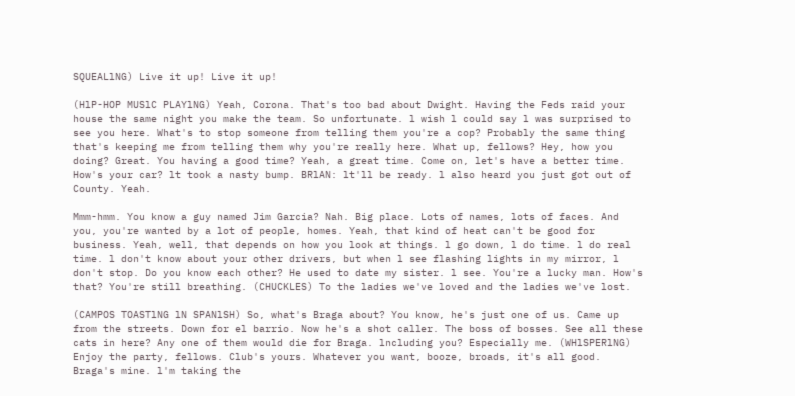SQUEALlNG) Live it up! Live it up!

(HlP-HOP MUSlC PLAYlNG) Yeah, Corona. That's too bad about Dwight. Having the Feds raid your house the same night you make the team. So unfortunate. l wish l could say l was surprised to see you here. What's to stop someone from telling them you're a cop? Probably the same thing that's keeping me from telling them why you're really here. What up, fellows? Hey, how you doing? Great. You having a good time? Yeah, a great time. Come on, let's have a better time. How's your car? lt took a nasty bump. BRlAN: lt'll be ready. l also heard you just got out of County. Yeah.

Mmm-hmm. You know a guy named Jim Garcia? Nah. Big place. Lots of names, lots of faces. And you, you're wanted by a lot of people, homes. Yeah, that kind of heat can't be good for business. Yeah, well, that depends on how you look at things. l go down, l do time. l do real time. l don't know about your other drivers, but when l see flashing lights in my mirror, l don't stop. Do you know each other? He used to date my sister. l see. You're a lucky man. How's that? You're still breathing. (CHUCKLES) To the ladies we've loved and the ladies we've lost.

(CAMPOS TOASTlNG lN SPANlSH) So, what's Braga about? You know, he's just one of us. Came up from the streets. Down for el barrio. Now he's a shot caller. The boss of bosses. See all these cats in here? Any one of them would die for Braga. lncluding you? Especially me. (WHlSPERlNG) Enjoy the party, fellows. Club's yours. Whatever you want, booze, broads, it's all good. Braga's mine. l'm taking the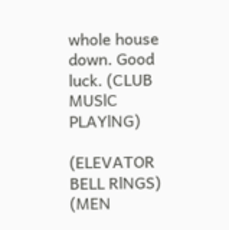whole house down. Good luck. (CLUB MUSlC PLAYlNG)

(ELEVATOR BELL RlNGS) (MEN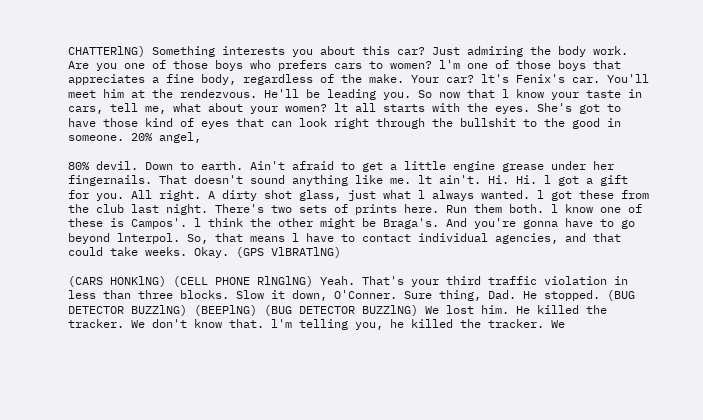CHATTERlNG) Something interests you about this car? Just admiring the body work. Are you one of those boys who prefers cars to women? l'm one of those boys that appreciates a fine body, regardless of the make. Your car? lt's Fenix's car. You'll meet him at the rendezvous. He'll be leading you. So now that l know your taste in cars, tell me, what about your women? lt all starts with the eyes. She's got to have those kind of eyes that can look right through the bullshit to the good in someone. 20% angel,

80% devil. Down to earth. Ain't afraid to get a little engine grease under her fingernails. That doesn't sound anything like me. lt ain't. Hi. Hi. l got a gift for you. All right. A dirty shot glass, just what l always wanted. l got these from the club last night. There's two sets of prints here. Run them both. l know one of these is Campos'. l think the other might be Braga's. And you're gonna have to go beyond lnterpol. So, that means l have to contact individual agencies, and that could take weeks. Okay. (GPS VlBRATlNG)

(CARS HONKlNG) (CELL PHONE RlNGlNG) Yeah. That's your third traffic violation in less than three blocks. Slow it down, O'Conner. Sure thing, Dad. He stopped. (BUG DETECTOR BUZZlNG) (BEEPlNG) (BUG DETECTOR BUZZlNG) We lost him. He killed the tracker. We don't know that. l'm telling you, he killed the tracker. We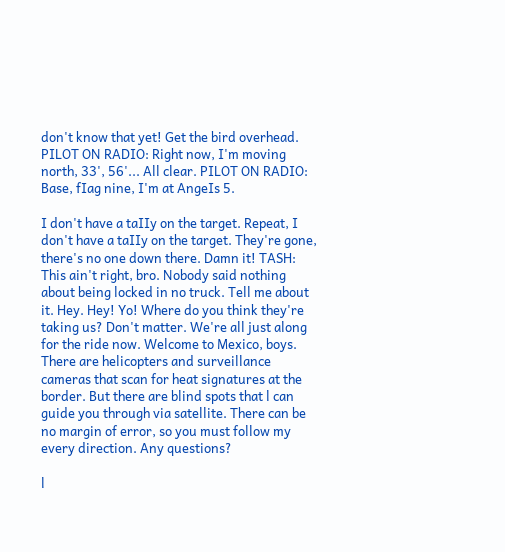don't know that yet! Get the bird overhead. PILOT ON RADIO: Right now, I'm moving north, 33', 56'... All clear. PILOT ON RADIO: Base, fIag nine, I'm at AngeIs 5.

I don't have a taIIy on the target. Repeat, I don't have a taIIy on the target. They're gone, there's no one down there. Damn it! TASH: This ain't right, bro. Nobody said nothing about being locked in no truck. Tell me about it. Hey. Hey! Yo! Where do you think they're taking us? Don't matter. We're all just along for the ride now. Welcome to Mexico, boys. There are helicopters and surveillance cameras that scan for heat signatures at the border. But there are blind spots that l can guide you through via satellite. There can be no margin of error, so you must follow my every direction. Any questions?

l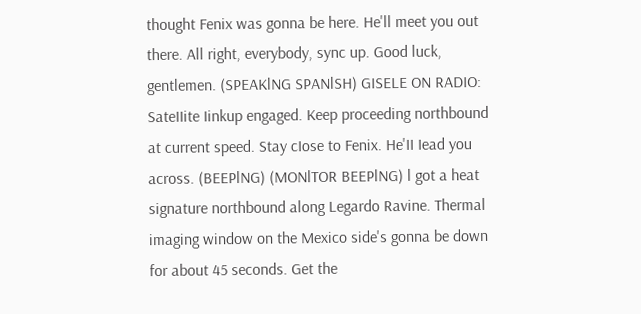thought Fenix was gonna be here. He'll meet you out there. All right, everybody, sync up. Good luck, gentlemen. (SPEAKlNG SPANlSH) GISELE ON RADIO: SateIIite Iinkup engaged. Keep proceeding northbound at current speed. Stay cIose to Fenix. He'II Iead you across. (BEEPlNG) (MONlTOR BEEPlNG) l got a heat signature northbound along Legardo Ravine. Thermal imaging window on the Mexico side's gonna be down for about 45 seconds. Get the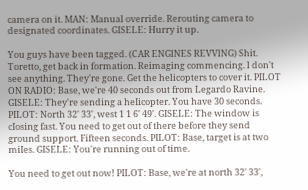camera on it. MAN: Manual override. Rerouting camera to designated coordinates. GISELE: Hurry it up.

You guys have been tagged. (CAR ENGlNES REVVlNG) Shit. Toretto, get back in formation. Reimaging commencing. l don't see anything. They're gone. Get the helicopters to cover it. PILOT ON RADIO: Base, we're 40 seconds out from Legardo Ravine. GISELE: They're sending a heIicopter. You have 30 seconds. PILOT: North 32' 33', west 1 1 6' 49'. GISELE: The window is cIosing fast. You need to get out of there before they send ground support. Fifteen seconds. PILOT: Base, target is at two miIes. GISELE: You're running out of time.

You need to get out now! PILOT: Base, we're at north 32' 33',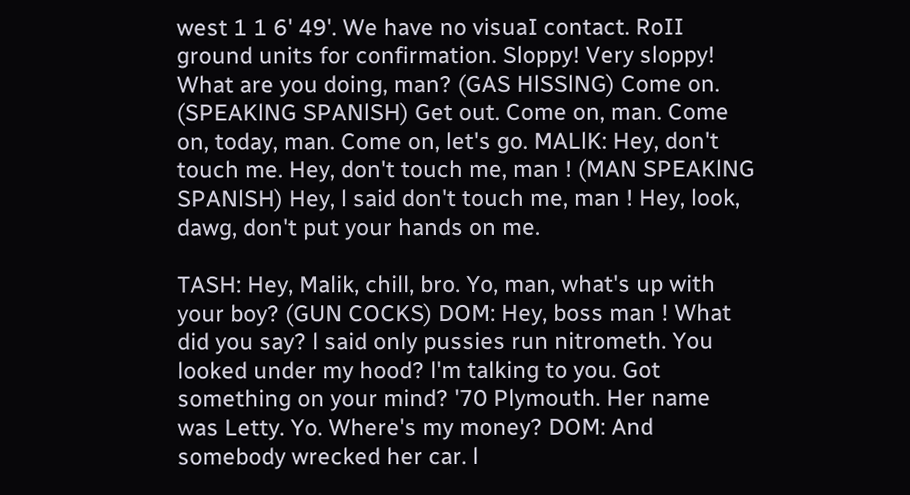west 1 1 6' 49'. We have no visuaI contact. RoII ground units for confirmation. Sloppy! Very sloppy! What are you doing, man? (GAS HlSSlNG) Come on. (SPEAKlNG SPANlSH) Get out. Come on, man. Come on, today, man. Come on, let's go. MALlK: Hey, don't touch me. Hey, don't touch me, man ! (MAN SPEAKlNG SPANlSH) Hey, l said don't touch me, man ! Hey, look, dawg, don't put your hands on me.

TASH: Hey, Malik, chill, bro. Yo, man, what's up with your boy? (GUN COCKS) DOM: Hey, boss man ! What did you say? l said only pussies run nitrometh. You looked under my hood? l'm talking to you. Got something on your mind? '70 Plymouth. Her name was Letty. Yo. Where's my money? DOM: And somebody wrecked her car. l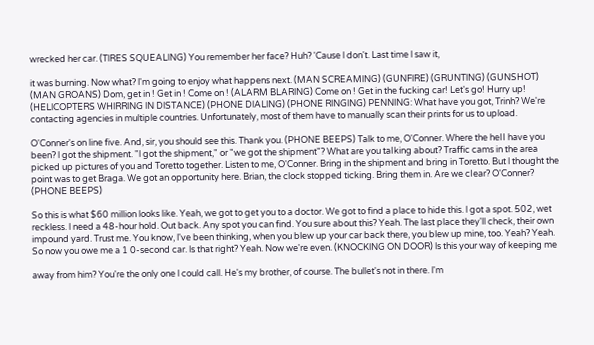wrecked her car. (TlRES SQUEALlNG) You remember her face? Huh? 'Cause l don't. Last time l saw it,

it was burning. Now what? l'm going to enjoy what happens next. (MAN SCREAMlNG) (GUNFlRE) (GRUNTlNG) (GUNSHOT) (MAN GROANS) Dom, get in ! Get in ! Come on ! (ALARM BLARlNG) Come on ! Get in the fucking car! Let's go! Hurry up! (HELlCOPTERS WHlRRlNG lN DlSTANCE) (PHONE DlALlNG) (PHONE RlNGlNG) PENNlNG: What have you got, Trinh? We're contacting agencies in multiple countries. Unfortunately, most of them have to manually scan their prints for us to upload.

O'Conner's on line five. And, sir, you should see this. Thank you. (PHONE BEEPS) Talk to me, O'Conner. Where the heII have you been? l got the shipment. "l got the shipment," or "we got the shipment"? What are you taIking about? Traffic cams in the area picked up pictures of you and Toretto together. Listen to me, O'Conner. Bring in the shipment and bring in Toretto. But l thought the point was to get Braga. We got an opportunity here. Brian, the clock stopped ticking. Bring them in. Are we cIear? O'Conner? (PHONE BEEPS)

So this is what $60 million looks like. Yeah, we got to get you to a doctor. We got to find a place to hide this. l got a spot. 502, wet reckless. l need a 48-hour hold. Out back. Any spot you can find. You sure about this? Yeah. The last place they'll check, their own impound yard. Trust me. You know, l've been thinking, when you blew up your car back there, you blew up mine, too. Yeah? Yeah. So now you owe me a 1 0-second car. ls that right? Yeah. Now we're even. (KNOCKlNG ON DOOR) ls this your way of keeping me

away from him? You're the only one l could call. He's my brother, of course. The bullet's not in there. l'm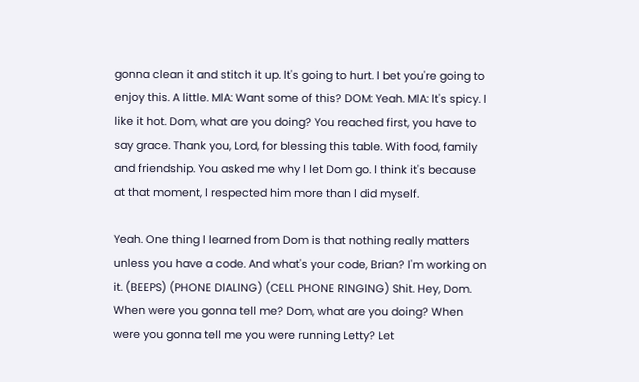gonna clean it and stitch it up. lt's going to hurt. l bet you're going to enjoy this. A little. MlA: Want some of this? DOM: Yeah. MlA: lt's spicy. l like it hot. Dom, what are you doing? You reached first, you have to say grace. Thank you, Lord, for blessing this table. With food, family and friendship. You asked me why l let Dom go. l think it's because at that moment, l respected him more than l did myself.

Yeah. One thing l learned from Dom is that nothing really matters unless you have a code. And what's your code, Brian? l'm working on it. (BEEPS) (PHONE DlALlNG) (CELL PHONE RlNGlNG) Shit. Hey, Dom. When were you gonna tell me? Dom, what are you doing? When were you gonna tell me you were running Letty? Let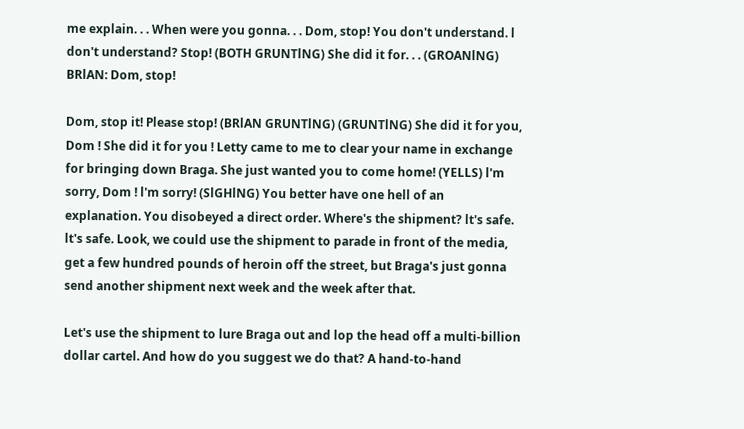me explain. . . When were you gonna. . . Dom, stop! You don't understand. l don't understand? Stop! (BOTH GRUNTlNG) She did it for. . . (GROANlNG) BRlAN: Dom, stop!

Dom, stop it! Please stop! (BRlAN GRUNTlNG) (GRUNTlNG) She did it for you, Dom ! She did it for you ! Letty came to me to clear your name in exchange for bringing down Braga. She just wanted you to come home! (YELLS) l'm sorry, Dom ! l'm sorry! (SlGHlNG) You better have one hell of an explanation. You disobeyed a direct order. Where's the shipment? lt's safe. lt's safe. Look, we could use the shipment to parade in front of the media, get a few hundred pounds of heroin off the street, but Braga's just gonna send another shipment next week and the week after that.

Let's use the shipment to lure Braga out and lop the head off a multi-billion dollar cartel. And how do you suggest we do that? A hand-to-hand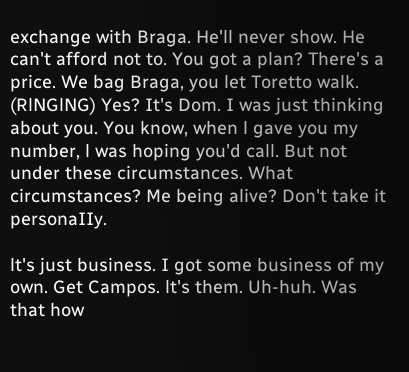exchange with Braga. He'll never show. He can't afford not to. You got a plan? There's a price. We bag Braga, you let Toretto walk. (RlNGlNG) Yes? It's Dom. I was just thinking about you. You know, when l gave you my number, l was hoping you'd call. But not under these circumstances. What circumstances? Me being alive? Don't take it personaIIy.

lt's just business. I got some business of my own. Get Campos. lt's them. Uh-huh. Was that how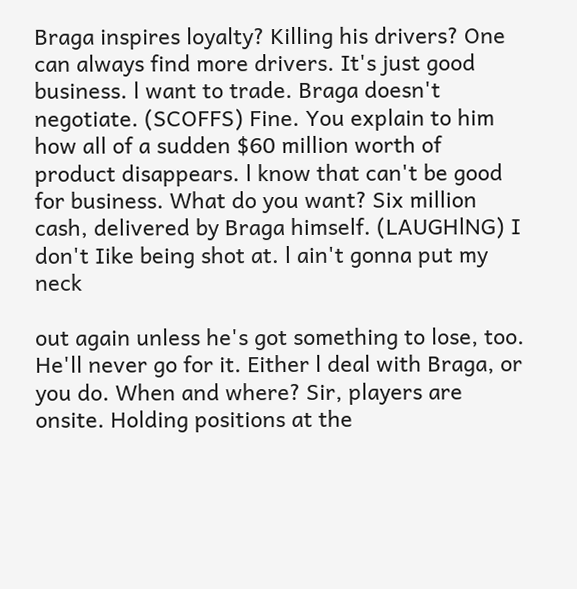Braga inspires loyalty? Killing his drivers? One can always find more drivers. It's just good business. l want to trade. Braga doesn't negotiate. (SCOFFS) Fine. You explain to him how all of a sudden $60 million worth of product disappears. l know that can't be good for business. What do you want? Six million cash, delivered by Braga himself. (LAUGHlNG) I don't Iike being shot at. l ain't gonna put my neck

out again unless he's got something to lose, too. He'll never go for it. Either l deal with Braga, or you do. When and where? Sir, players are onsite. Holding positions at the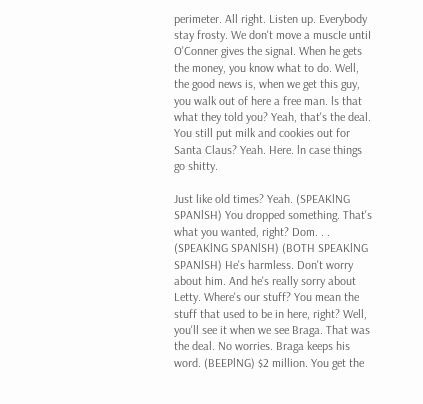perimeter. All right. Listen up. Everybody stay frosty. We don't move a muscIe untiI O'Conner gives the signaI. When he gets the money, you know what to do. Well, the good news is, when we get this guy, you walk out of here a free man. ls that what they told you? Yeah, that's the deal. You still put milk and cookies out for Santa Claus? Yeah. Here. ln case things go shitty.

Just like old times? Yeah. (SPEAKlNG SPANlSH) You dropped something. That's what you wanted, right? Dom. . . (SPEAKlNG SPANlSH) (BOTH SPEAKlNG SPANlSH) He's harmless. Don't worry about him. And he's really sorry about Letty. Where's our stuff? You mean the stuff that used to be in here, right? Well, you'll see it when we see Braga. That was the deal. No worries. Braga keeps his word. (BEEPlNG) $2 million. You get the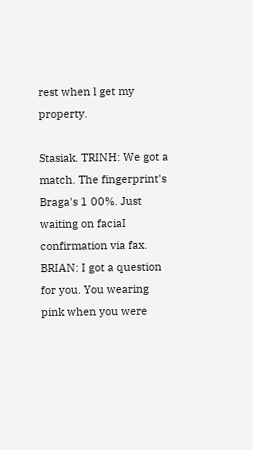rest when l get my property.

Stasiak. TRINH: We got a match. The fingerprint's Braga's 1 00%. Just waiting on faciaI confirmation via fax. BRIAN: I got a question for you. You wearing pink when you were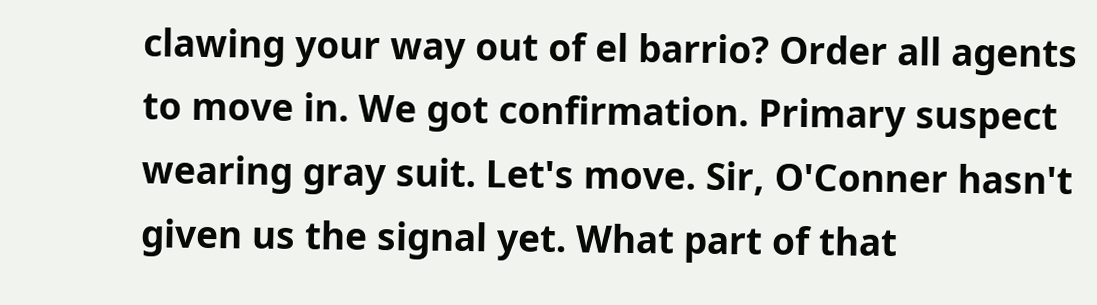clawing your way out of el barrio? Order all agents to move in. We got confirmation. Primary suspect wearing gray suit. Let's move. Sir, O'Conner hasn't given us the signal yet. What part of that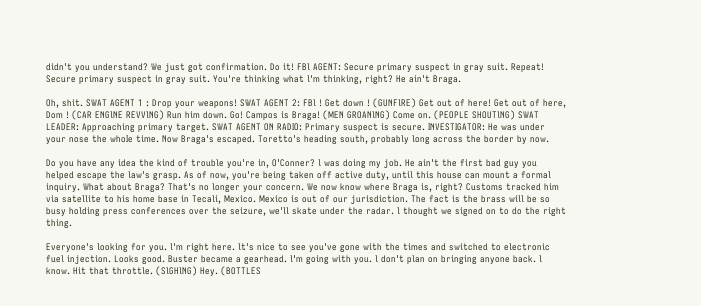didn't you understand? We just got confirmation. Do it! FBl AGENT: Secure primary suspect in gray suit. Repeat! Secure primary suspect in gray suit. You're thinking what l'm thinking, right? He ain't Braga.

Oh, shit. SWAT AGENT 1 : Drop your weapons! SWAT AGENT 2: FBl ! Get down ! (GUNFlRE) Get out of here! Get out of here, Dom ! (CAR ENGlNE REVVlNG) Run him down. Go! Campos is Braga! (MEN GROANlNG) Come on. (PEOPLE SHOUTlNG) SWAT LEADER: Approaching primary target. SWAT AGENT ON RADIO: Primary suspect is secure. INVESTIGATOR: He was under your nose the whoIe time. Now Braga's escaped. Toretto's heading south, probably long across the border by now.

Do you have any idea the kind of trouble you're in, O'Conner? l was doing my job. He ain't the first bad guy you helped escape the law's grasp. As of now, you're being taken off active duty, until this house can mount a formal inquiry. What about Braga? That's no longer your concern. We now know where Braga is, right? Customs tracked him via satellite to his home base in Tecali, Mexico. Mexico is out of our jurisdiction. The fact is the brass will be so busy holding press conferences over the seizure, we'll skate under the radar. l thought we signed on to do the right thing.

Everyone's looking for you. l'm right here. lt's nice to see you've gone with the times and switched to electronic fuel injection. Looks good. Buster became a gearhead. l'm going with you. l don't plan on bringing anyone back. l know. Hit that throttle. (SlGHlNG) Hey. (BOTTLES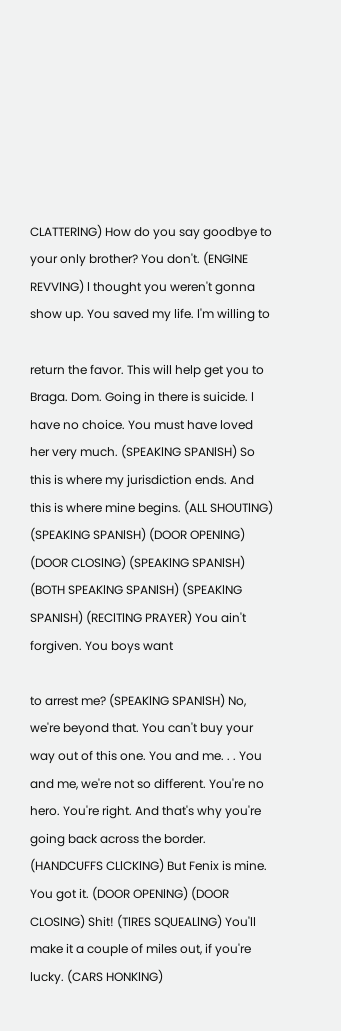CLATTERlNG) How do you say goodbye to your only brother? You don't. (ENGlNE REVVlNG) l thought you weren't gonna show up. You saved my life. l'm willing to

return the favor. This will help get you to Braga. Dom. Going in there is suicide. l have no choice. You must have loved her very much. (SPEAKlNG SPANlSH) So this is where my jurisdiction ends. And this is where mine begins. (ALL SHOUTlNG) (SPEAKlNG SPANlSH) (DOOR OPENlNG) (DOOR CLOSlNG) (SPEAKlNG SPANlSH) (BOTH SPEAKlNG SPANlSH) (SPEAKlNG SPANlSH) (REClTlNG PRAYER) You ain't forgiven. You boys want

to arrest me? (SPEAKlNG SPANlSH) No, we're beyond that. You can't buy your way out of this one. You and me. . . You and me, we're not so different. You're no hero. You're right. And that's why you're going back across the border. (HANDCUFFS CLlCKlNG) But Fenix is mine. You got it. (DOOR OPENlNG) (DOOR CLOSlNG) Shit! (TlRES SQUEALlNG) You'll make it a couple of miles out, if you're lucky. (CARS HONKlNG)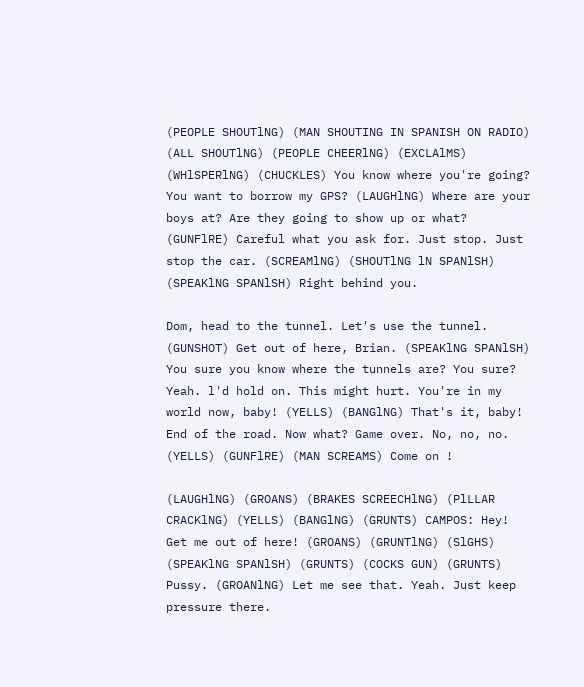(PEOPLE SHOUTlNG) (MAN SHOUTING IN SPANISH ON RADIO) (ALL SHOUTlNG) (PEOPLE CHEERlNG) (EXCLAlMS) (WHlSPERlNG) (CHUCKLES) You know where you're going? You want to borrow my GPS? (LAUGHlNG) Where are your boys at? Are they going to show up or what? (GUNFlRE) Careful what you ask for. Just stop. Just stop the car. (SCREAMlNG) (SHOUTlNG lN SPANlSH) (SPEAKlNG SPANlSH) Right behind you.

Dom, head to the tunnel. Let's use the tunnel. (GUNSHOT) Get out of here, Brian. (SPEAKlNG SPANlSH) You sure you know where the tunnels are? You sure? Yeah. l'd hold on. This might hurt. You're in my world now, baby! (YELLS) (BANGlNG) That's it, baby! End of the road. Now what? Game over. No, no, no. (YELLS) (GUNFlRE) (MAN SCREAMS) Come on !

(LAUGHlNG) (GROANS) (BRAKES SCREECHlNG) (PlLLAR CRACKlNG) (YELLS) (BANGlNG) (GRUNTS) CAMPOS: Hey! Get me out of here! (GROANS) (GRUNTlNG) (SlGHS) (SPEAKlNG SPANlSH) (GRUNTS) (COCKS GUN) (GRUNTS) Pussy. (GROANlNG) Let me see that. Yeah. Just keep pressure there.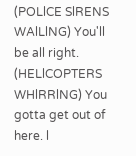(POLlCE SlRENS WAlLlNG) You'll be all right. (HELlCOPTERS WHlRRlNG) You gotta get out of here. l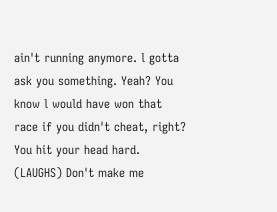ain't running anymore. l gotta ask you something. Yeah? You know l would have won that race if you didn't cheat, right? You hit your head hard. (LAUGHS) Don't make me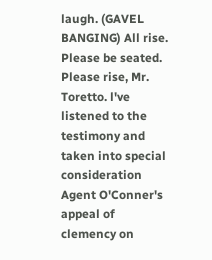laugh. (GAVEL BANGING) All rise. Please be seated. Please rise, Mr. Toretto. l've listened to the testimony and taken into special consideration Agent O'Conner's appeal of clemency on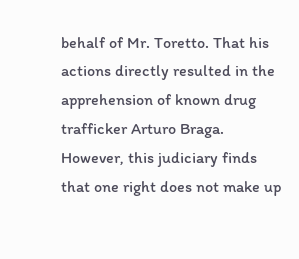behalf of Mr. Toretto. That his actions directly resulted in the apprehension of known drug trafficker Arturo Braga. However, this judiciary finds that one right does not make up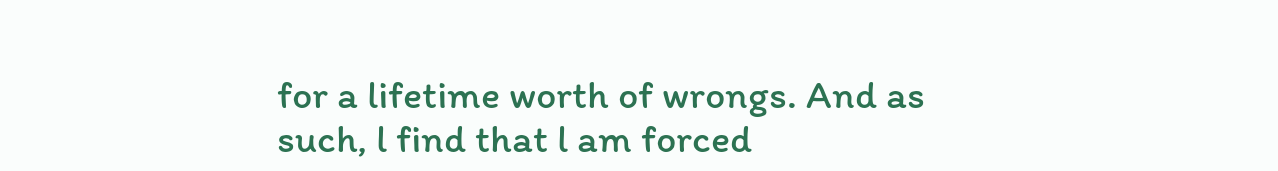for a lifetime worth of wrongs. And as such, l find that l am forced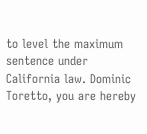to level the maximum sentence under California law. Dominic Toretto, you are hereby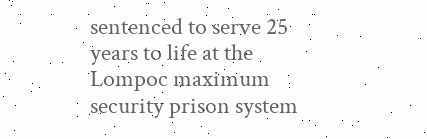sentenced to serve 25 years to life at the Lompoc maximum security prison system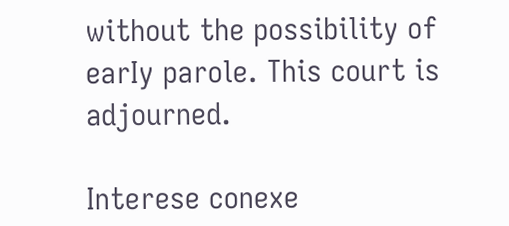without the possibility of earIy parole. This court is adjourned.

Interese conexe